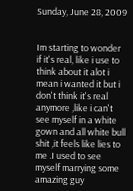Sunday, June 28, 2009


Im starting to wonder if it's real, like i use to think about it alot i mean i wanted it but i don't think it's real anymore ,like i can't see myself in a white gown and all white bull shit ,it feels like lies to me .I used to see myself marrying some amazing guy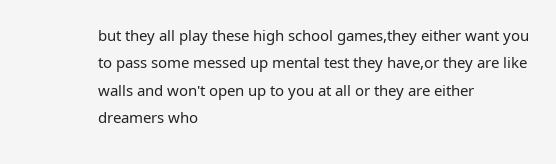but they all play these high school games,they either want you to pass some messed up mental test they have,or they are like walls and won't open up to you at all or they are either dreamers who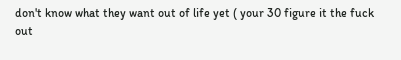don't know what they want out of life yet ( your 30 figure it the fuck out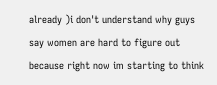already )i don't understand why guys say women are hard to figure out because right now im starting to think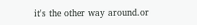it's the other way around.or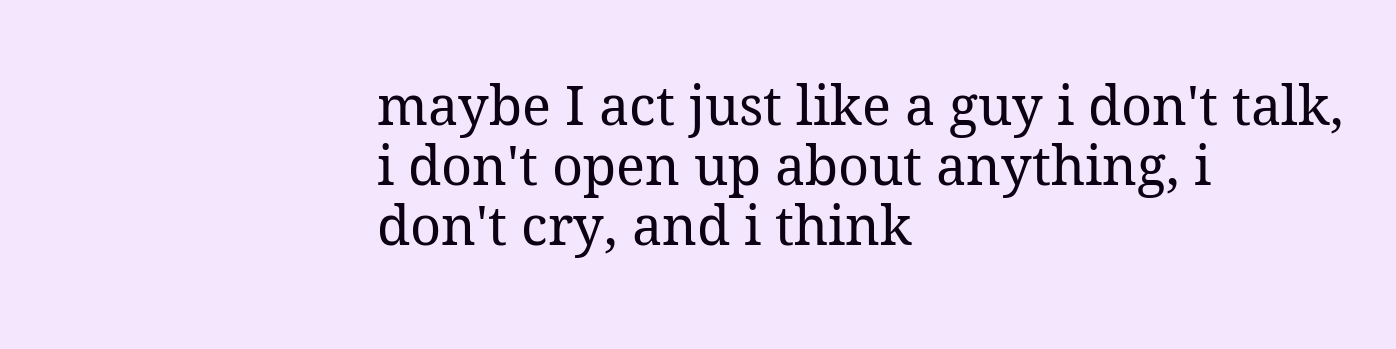maybe I act just like a guy i don't talk, i don't open up about anything, i don't cry, and i think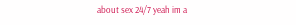about sex 24/7 yeah im a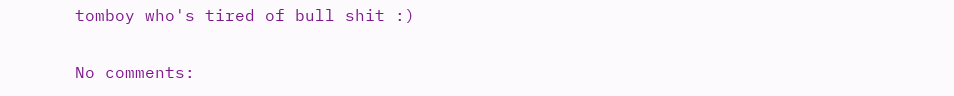tomboy who's tired of bull shit :)

No comments: